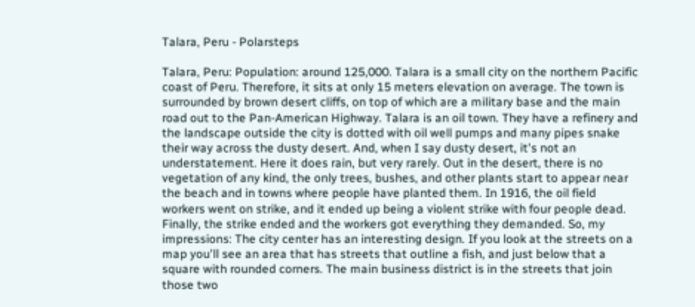Talara, Peru - Polarsteps

Talara, Peru: Population: around 125,000. Talara is a small city on the northern Pacific coast of Peru. Therefore, it sits at only 15 meters elevation on average. The town is surrounded by brown desert cliffs, on top of which are a military base and the main road out to the Pan-American Highway. Talara is an oil town. They have a refinery and the landscape outside the city is dotted with oil well pumps and many pipes snake their way across the dusty desert. And, when I say dusty desert, it's not an understatement. Here it does rain, but very rarely. Out in the desert, there is no vegetation of any kind, the only trees, bushes, and other plants start to appear near the beach and in towns where people have planted them. In 1916, the oil field workers went on strike, and it ended up being a violent strike with four people dead. Finally, the strike ended and the workers got everything they demanded. So, my impressions: The city center has an interesting design. If you look at the streets on a map you'll see an area that has streets that outline a fish, and just below that a square with rounded corners. The main business district is in the streets that join those two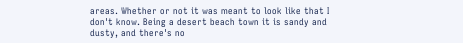areas. Whether or not it was meant to look like that I don't know. Being a desert beach town it is sandy and dusty, and there's no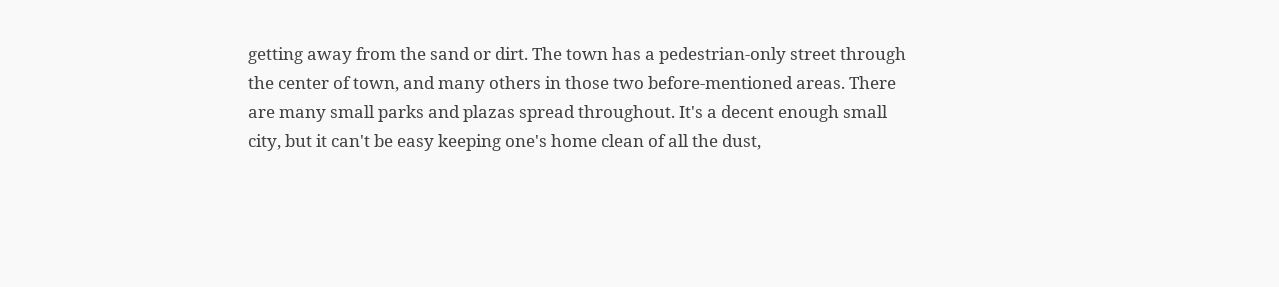getting away from the sand or dirt. The town has a pedestrian-only street through the center of town, and many others in those two before-mentioned areas. There are many small parks and plazas spread throughout. It's a decent enough small city, but it can't be easy keeping one's home clean of all the dust,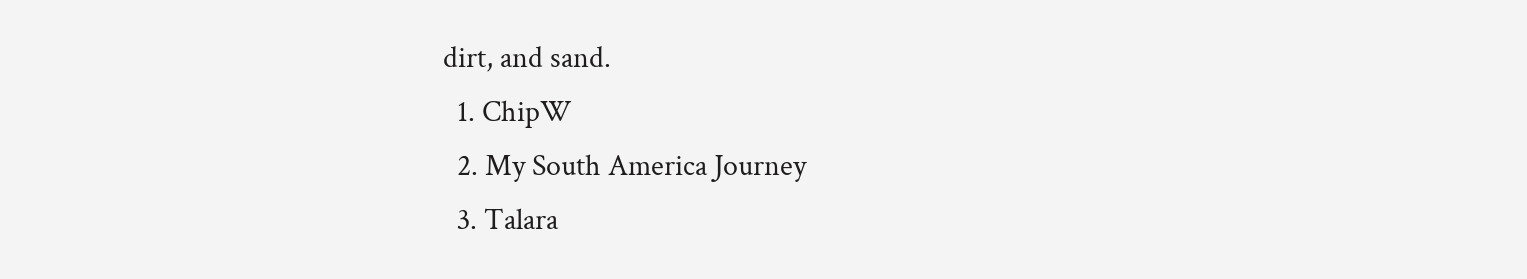dirt, and sand.
  1. ChipW
  2. My South America Journey
  3. Talara